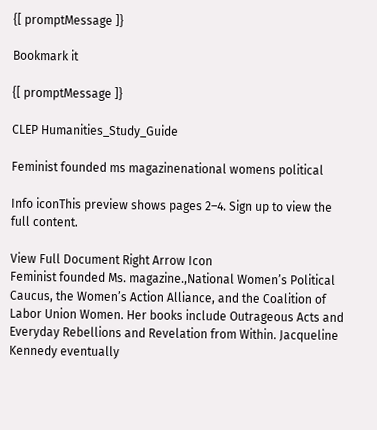{[ promptMessage ]}

Bookmark it

{[ promptMessage ]}

CLEP Humanities_Study_Guide

Feminist founded ms magazinenational womens political

Info iconThis preview shows pages 2–4. Sign up to view the full content.

View Full Document Right Arrow Icon
Feminist founded Ms. magazine.,National Women’s Political Caucus, the Women’s Action Alliance, and the Coalition of Labor Union Women. Her books include Outrageous Acts and Everyday Rebellions and Revelation from Within. Jacqueline Kennedy eventually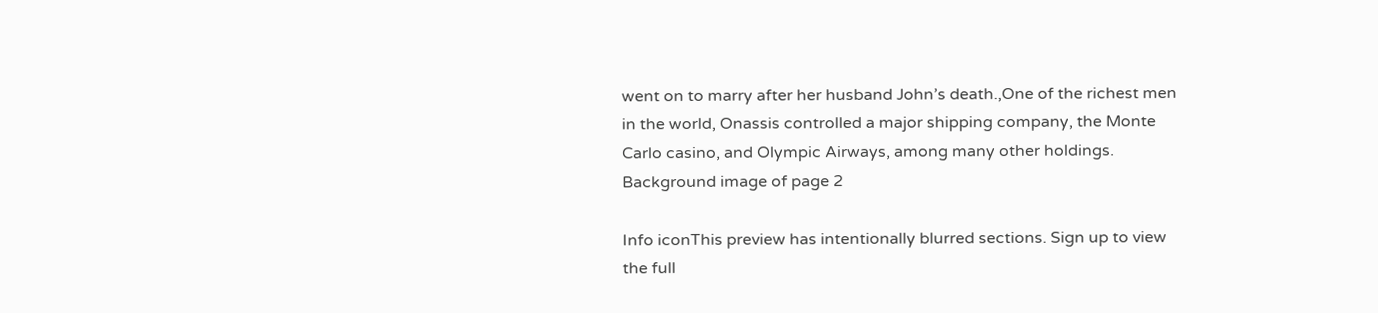went on to marry after her husband John’s death.,One of the richest men in the world, Onassis controlled a major shipping company, the Monte Carlo casino, and Olympic Airways, among many other holdings.
Background image of page 2

Info iconThis preview has intentionally blurred sections. Sign up to view the full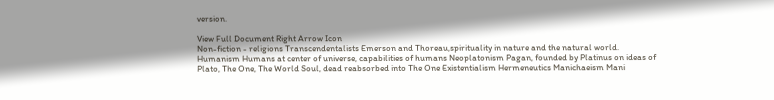version.

View Full Document Right Arrow Icon
Non-fiction - religions Transcendentalists Emerson and Thoreau,spirituality in nature and the natural world. Humanism Humans at center of universe, capabilities of humans Neoplatonism Pagan, founded by Platinus on ideas of Plato, The One, The World Soul, dead reabsorbed into The One Existentialism Hermeneutics Manichaeism Mani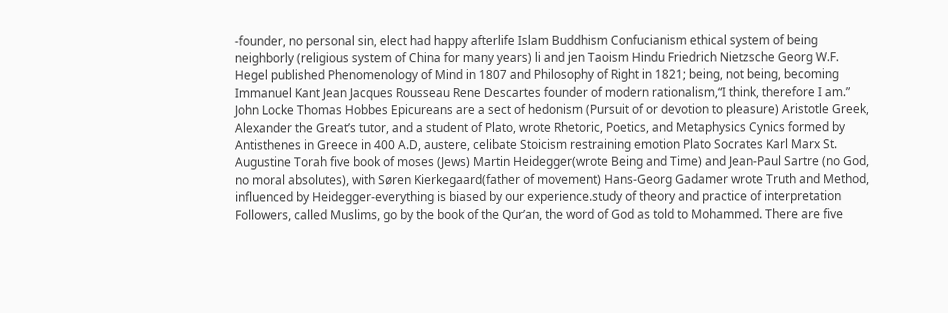-founder, no personal sin, elect had happy afterlife Islam Buddhism Confucianism ethical system of being neighborly (religious system of China for many years) li and jen Taoism Hindu Friedrich Nietzsche Georg W.F. Hegel published Phenomenology of Mind in 1807 and Philosophy of Right in 1821; being, not being, becoming Immanuel Kant Jean Jacques Rousseau Rene Descartes founder of modern rationalism,“I think, therefore I am.” John Locke Thomas Hobbes Epicureans are a sect of hedonism (Pursuit of or devotion to pleasure) Aristotle Greek, Alexander the Great’s tutor, and a student of Plato, wrote Rhetoric, Poetics, and Metaphysics Cynics formed by Antisthenes in Greece in 400 A.D, austere, celibate Stoicism restraining emotion Plato Socrates Karl Marx St. Augustine Torah five book of moses (Jews) Martin Heidegger(wrote Being and Time) and Jean-Paul Sartre (no God, no moral absolutes), with Søren Kierkegaard(father of movement) Hans-Georg Gadamer wrote Truth and Method, influenced by Heidegger-everything is biased by our experience.study of theory and practice of interpretation Followers, called Muslims, go by the book of the Qur’an, the word of God as told to Mohammed. There are five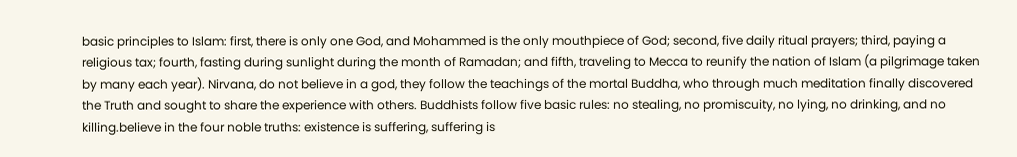basic principles to Islam: first, there is only one God, and Mohammed is the only mouthpiece of God; second, five daily ritual prayers; third, paying a religious tax; fourth, fasting during sunlight during the month of Ramadan; and fifth, traveling to Mecca to reunify the nation of Islam (a pilgrimage taken by many each year). Nirvana, do not believe in a god, they follow the teachings of the mortal Buddha, who through much meditation finally discovered the Truth and sought to share the experience with others. Buddhists follow five basic rules: no stealing, no promiscuity, no lying, no drinking, and no killing.believe in the four noble truths: existence is suffering, suffering is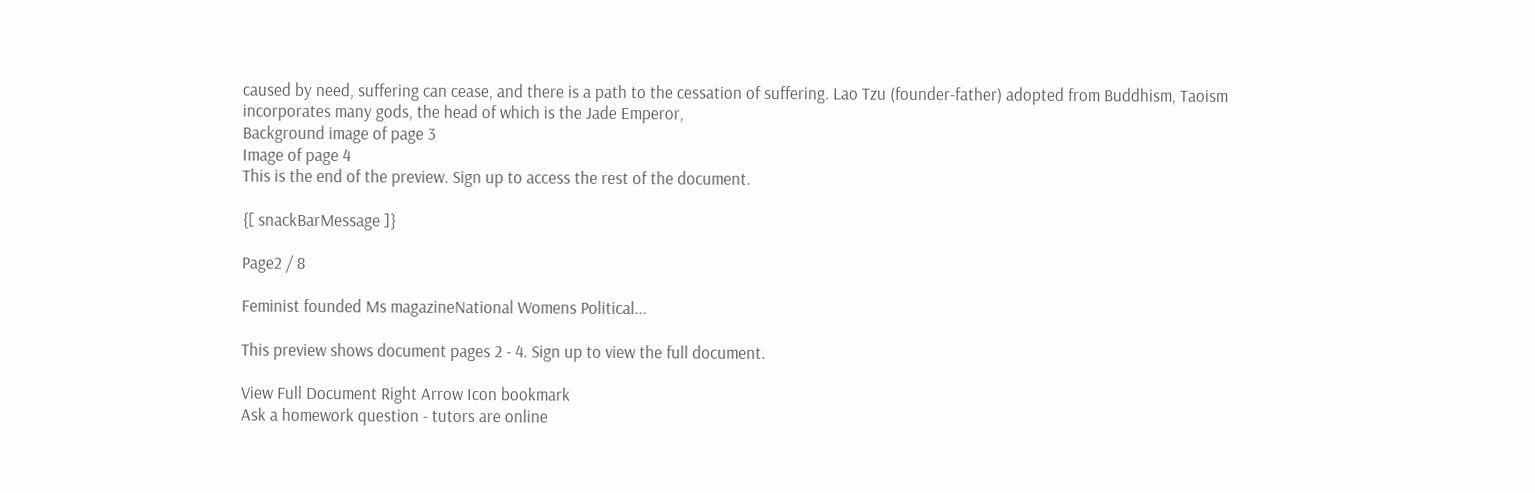caused by need, suffering can cease, and there is a path to the cessation of suffering. Lao Tzu (founder-father) adopted from Buddhism, Taoism incorporates many gods, the head of which is the Jade Emperor,
Background image of page 3
Image of page 4
This is the end of the preview. Sign up to access the rest of the document.

{[ snackBarMessage ]}

Page2 / 8

Feminist founded Ms magazineNational Womens Political...

This preview shows document pages 2 - 4. Sign up to view the full document.

View Full Document Right Arrow Icon bookmark
Ask a homework question - tutors are online